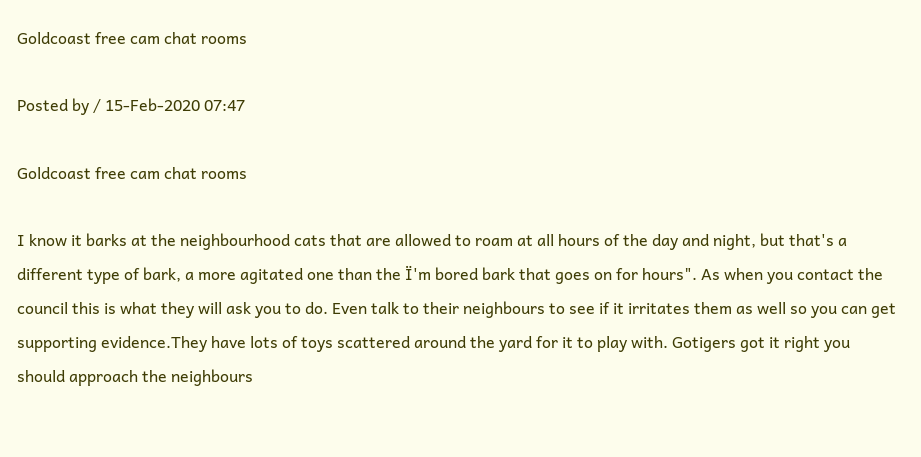Goldcoast free cam chat rooms

Posted by / 15-Feb-2020 07:47

Goldcoast free cam chat rooms

I know it barks at the neighbourhood cats that are allowed to roam at all hours of the day and night, but that's a different type of bark, a more agitated one than the Ï'm bored bark that goes on for hours". As when you contact the council this is what they will ask you to do. Even talk to their neighbours to see if it irritates them as well so you can get supporting evidence.They have lots of toys scattered around the yard for it to play with. Gotigers got it right you should approach the neighbours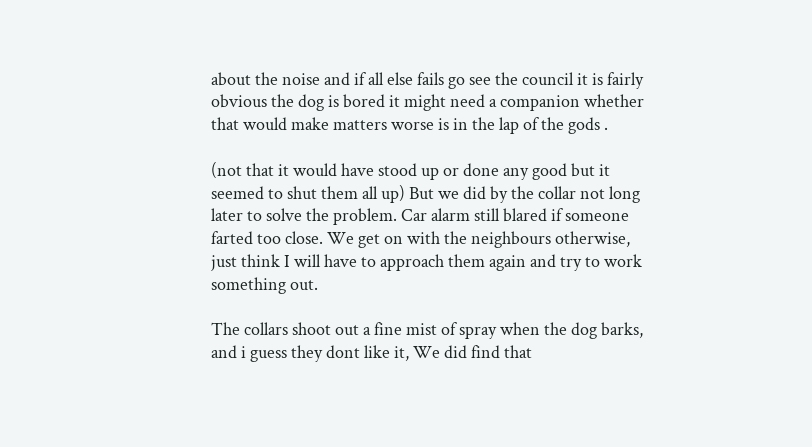about the noise and if all else fails go see the council it is fairly obvious the dog is bored it might need a companion whether that would make matters worse is in the lap of the gods .

(not that it would have stood up or done any good but it seemed to shut them all up) But we did by the collar not long later to solve the problem. Car alarm still blared if someone farted too close. We get on with the neighbours otherwise, just think I will have to approach them again and try to work something out.

The collars shoot out a fine mist of spray when the dog barks, and i guess they dont like it, We did find that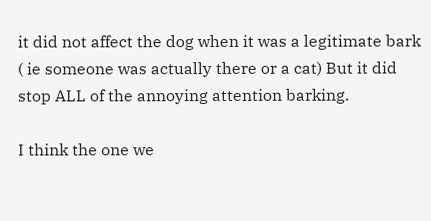it did not affect the dog when it was a legitimate bark ( ie someone was actually there or a cat) But it did stop ALL of the annoying attention barking.

I think the one we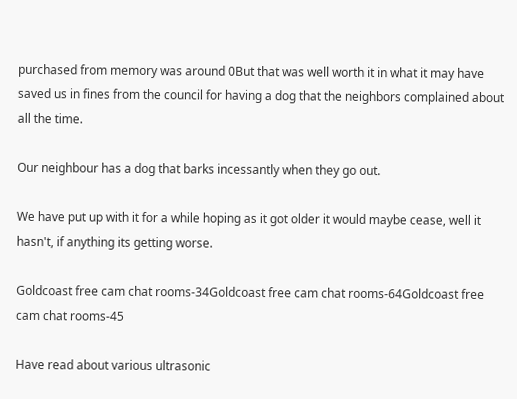purchased from memory was around 0But that was well worth it in what it may have saved us in fines from the council for having a dog that the neighbors complained about all the time.

Our neighbour has a dog that barks incessantly when they go out.

We have put up with it for a while hoping as it got older it would maybe cease, well it hasn't, if anything its getting worse.

Goldcoast free cam chat rooms-34Goldcoast free cam chat rooms-64Goldcoast free cam chat rooms-45

Have read about various ultrasonic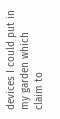devices I could put in my garden which claim to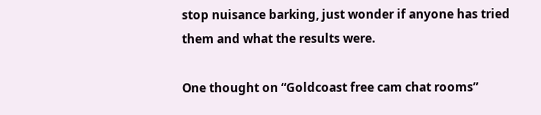stop nuisance barking, just wonder if anyone has tried them and what the results were.

One thought on “Goldcoast free cam chat rooms”